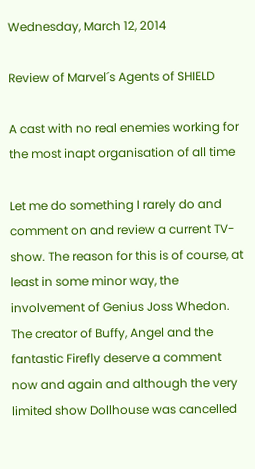Wednesday, March 12, 2014

Review of Marvel´s Agents of SHIELD

A cast with no real enemies working for the most inapt organisation of all time

Let me do something I rarely do and comment on and review a current TV-show. The reason for this is of course, at least in some minor way, the involvement of Genius Joss Whedon. The creator of Buffy, Angel and the fantastic Firefly deserve a comment now and again and although the very limited show Dollhouse was cancelled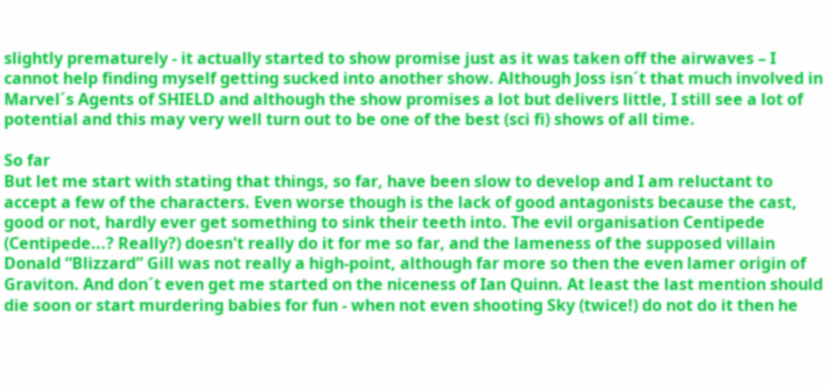slightly prematurely - it actually started to show promise just as it was taken off the airwaves – I cannot help finding myself getting sucked into another show. Although Joss isn´t that much involved in Marvel´s Agents of SHIELD and although the show promises a lot but delivers little, I still see a lot of potential and this may very well turn out to be one of the best (sci fi) shows of all time.

So far
But let me start with stating that things, so far, have been slow to develop and I am reluctant to accept a few of the characters. Even worse though is the lack of good antagonists because the cast, good or not, hardly ever get something to sink their teeth into. The evil organisation Centipede (Centipede...? Really?) doesn't really do it for me so far, and the lameness of the supposed villain Donald “Blizzard” Gill was not really a high-point, although far more so then the even lamer origin of Graviton. And don´t even get me started on the niceness of Ian Quinn. At least the last mention should die soon or start murdering babies for fun - when not even shooting Sky (twice!) do not do it then he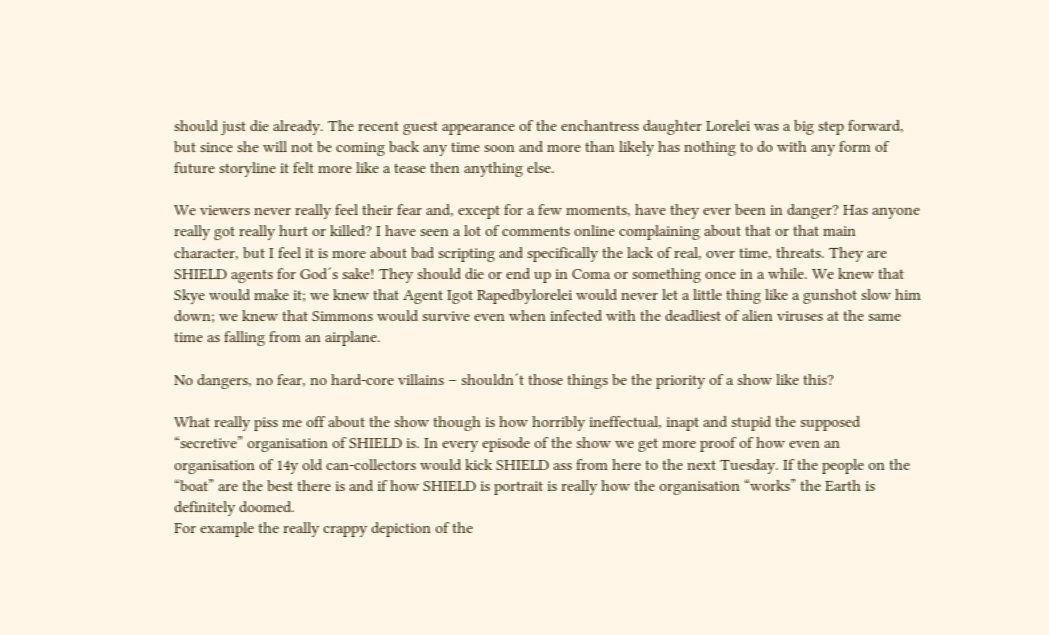should just die already. The recent guest appearance of the enchantress daughter Lorelei was a big step forward, but since she will not be coming back any time soon and more than likely has nothing to do with any form of future storyline it felt more like a tease then anything else.

We viewers never really feel their fear and, except for a few moments, have they ever been in danger? Has anyone really got really hurt or killed? I have seen a lot of comments online complaining about that or that main character, but I feel it is more about bad scripting and specifically the lack of real, over time, threats. They are SHIELD agents for God´s sake! They should die or end up in Coma or something once in a while. We knew that Skye would make it; we knew that Agent Igot Rapedbylorelei would never let a little thing like a gunshot slow him down; we knew that Simmons would survive even when infected with the deadliest of alien viruses at the same time as falling from an airplane.

No dangers, no fear, no hard-core villains – shouldn´t those things be the priority of a show like this?

What really piss me off about the show though is how horribly ineffectual, inapt and stupid the supposed “secretive” organisation of SHIELD is. In every episode of the show we get more proof of how even an organisation of 14y old can-collectors would kick SHIELD ass from here to the next Tuesday. If the people on the “boat” are the best there is and if how SHIELD is portrait is really how the organisation “works” the Earth is definitely doomed.
For example the really crappy depiction of the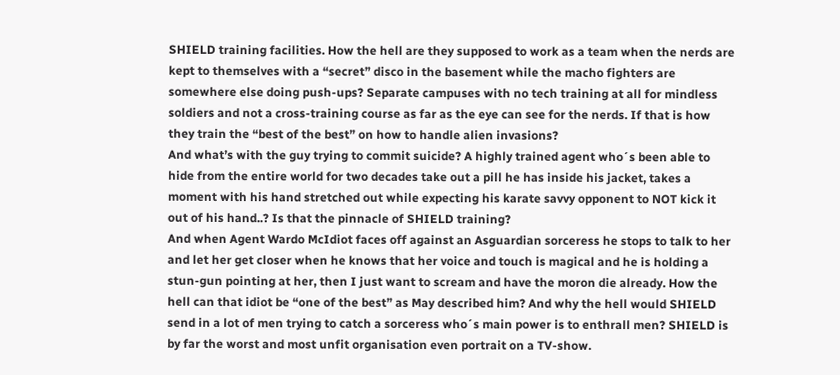SHIELD training facilities. How the hell are they supposed to work as a team when the nerds are kept to themselves with a “secret” disco in the basement while the macho fighters are somewhere else doing push-ups? Separate campuses with no tech training at all for mindless soldiers and not a cross-training course as far as the eye can see for the nerds. If that is how they train the “best of the best” on how to handle alien invasions?
And what’s with the guy trying to commit suicide? A highly trained agent who´s been able to hide from the entire world for two decades take out a pill he has inside his jacket, takes a moment with his hand stretched out while expecting his karate savvy opponent to NOT kick it out of his hand..? Is that the pinnacle of SHIELD training?
And when Agent Wardo McIdiot faces off against an Asguardian sorceress he stops to talk to her and let her get closer when he knows that her voice and touch is magical and he is holding a stun-gun pointing at her, then I just want to scream and have the moron die already. How the hell can that idiot be “one of the best” as May described him? And why the hell would SHIELD send in a lot of men trying to catch a sorceress who´s main power is to enthrall men? SHIELD is by far the worst and most unfit organisation even portrait on a TV-show.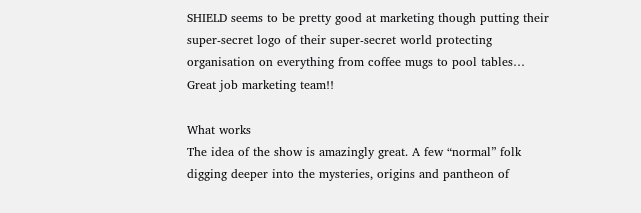SHIELD seems to be pretty good at marketing though putting their super-secret logo of their super-secret world protecting organisation on everything from coffee mugs to pool tables… Great job marketing team!!

What works
The idea of the show is amazingly great. A few “normal” folk digging deeper into the mysteries, origins and pantheon of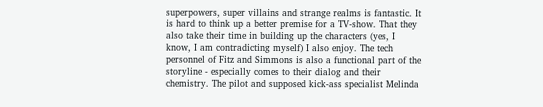superpowers, super villains and strange realms is fantastic. It is hard to think up a better premise for a TV-show. That they also take their time in building up the characters (yes, I know, I am contradicting myself) I also enjoy. The tech personnel of Fitz and Simmons is also a functional part of the storyline - especially comes to their dialog and their chemistry. The pilot and supposed kick-ass specialist Melinda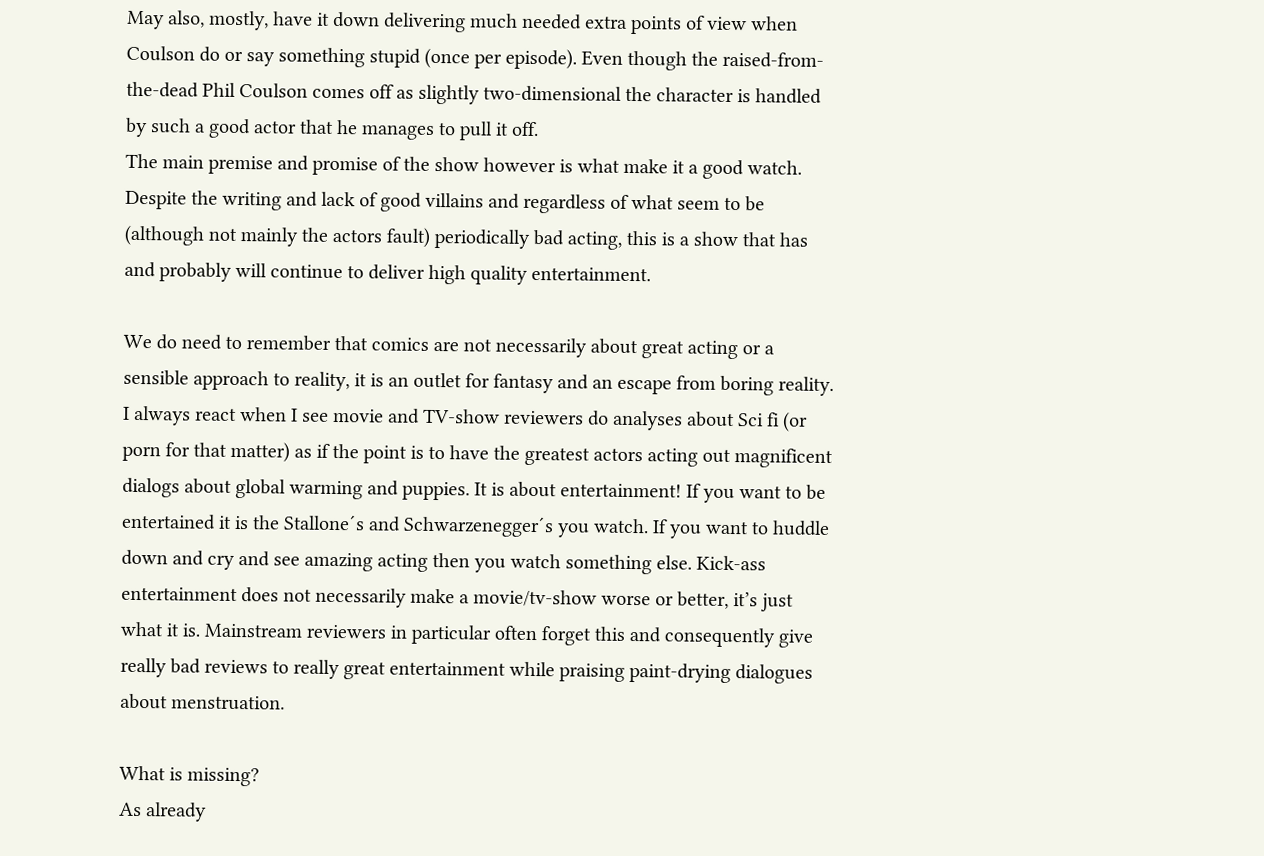May also, mostly, have it down delivering much needed extra points of view when Coulson do or say something stupid (once per episode). Even though the raised-from-the-dead Phil Coulson comes off as slightly two-dimensional the character is handled by such a good actor that he manages to pull it off.
The main premise and promise of the show however is what make it a good watch. Despite the writing and lack of good villains and regardless of what seem to be (although not mainly the actors fault) periodically bad acting, this is a show that has and probably will continue to deliver high quality entertainment.

We do need to remember that comics are not necessarily about great acting or a sensible approach to reality, it is an outlet for fantasy and an escape from boring reality. I always react when I see movie and TV-show reviewers do analyses about Sci fi (or porn for that matter) as if the point is to have the greatest actors acting out magnificent dialogs about global warming and puppies. It is about entertainment! If you want to be entertained it is the Stallone´s and Schwarzenegger´s you watch. If you want to huddle down and cry and see amazing acting then you watch something else. Kick-ass entertainment does not necessarily make a movie/tv-show worse or better, it’s just what it is. Mainstream reviewers in particular often forget this and consequently give really bad reviews to really great entertainment while praising paint-drying dialogues about menstruation.

What is missing?
As already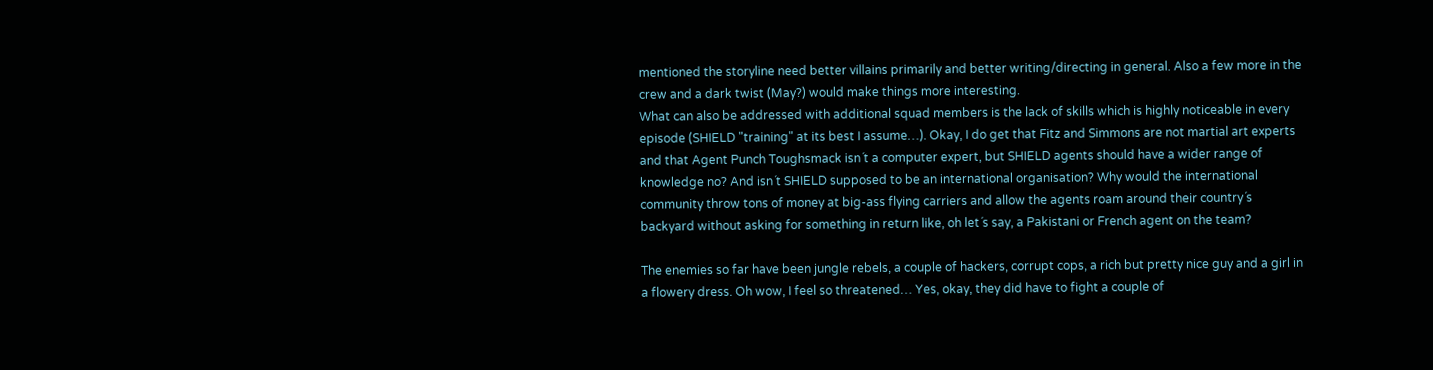mentioned the storyline need better villains primarily and better writing/directing in general. Also a few more in the crew and a dark twist (May?) would make things more interesting.
What can also be addressed with additional squad members is the lack of skills which is highly noticeable in every episode (SHIELD "training" at its best I assume…). Okay, I do get that Fitz and Simmons are not martial art experts and that Agent Punch Toughsmack isn´t a computer expert, but SHIELD agents should have a wider range of knowledge no? And isn´t SHIELD supposed to be an international organisation? Why would the international community throw tons of money at big-ass flying carriers and allow the agents roam around their country´s backyard without asking for something in return like, oh let´s say, a Pakistani or French agent on the team?

The enemies so far have been jungle rebels, a couple of hackers, corrupt cops, a rich but pretty nice guy and a girl in a flowery dress. Oh wow, I feel so threatened… Yes, okay, they did have to fight a couple of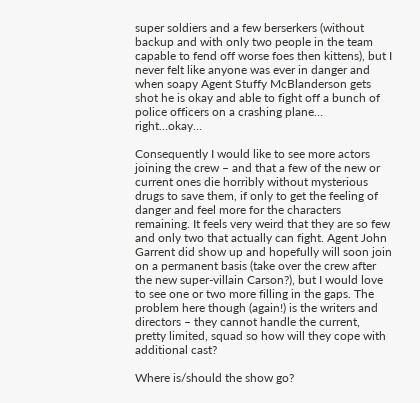super soldiers and a few berserkers (without backup and with only two people in the team capable to fend off worse foes then kittens), but I never felt like anyone was ever in danger and when soapy Agent Stuffy McBlanderson gets shot he is okay and able to fight off a bunch of police officers on a crashing plane… right…okay…

Consequently I would like to see more actors joining the crew – and that a few of the new or current ones die horribly without mysterious drugs to save them, if only to get the feeling of danger and feel more for the characters remaining. It feels very weird that they are so few and only two that actually can fight. Agent John Garrent did show up and hopefully will soon join on a permanent basis (take over the crew after the new super-villain Carson?), but I would love to see one or two more filling in the gaps. The problem here though (again!) is the writers and directors – they cannot handle the current, pretty limited, squad so how will they cope with additional cast?

Where is/should the show go?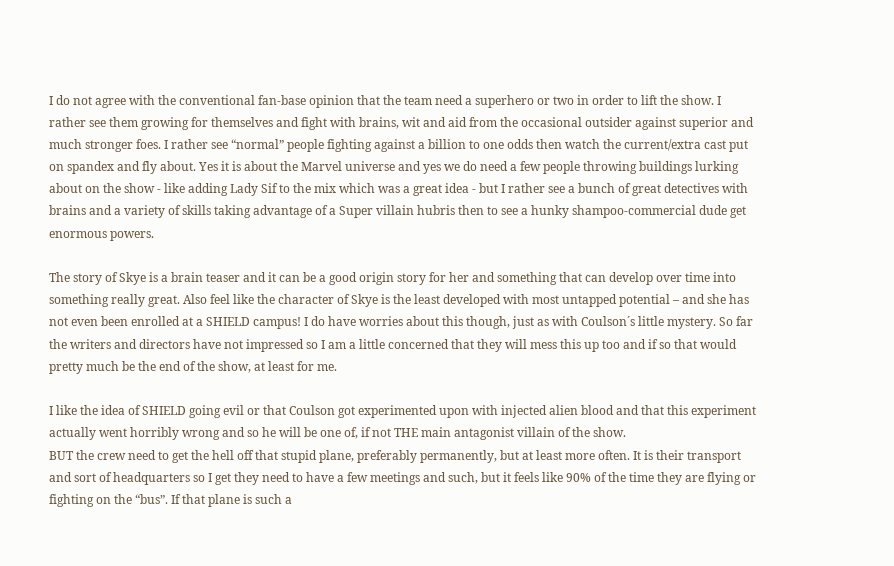I do not agree with the conventional fan-base opinion that the team need a superhero or two in order to lift the show. I rather see them growing for themselves and fight with brains, wit and aid from the occasional outsider against superior and much stronger foes. I rather see “normal” people fighting against a billion to one odds then watch the current/extra cast put on spandex and fly about. Yes it is about the Marvel universe and yes we do need a few people throwing buildings lurking about on the show - like adding Lady Sif to the mix which was a great idea - but I rather see a bunch of great detectives with brains and a variety of skills taking advantage of a Super villain hubris then to see a hunky shampoo-commercial dude get enormous powers.

The story of Skye is a brain teaser and it can be a good origin story for her and something that can develop over time into something really great. Also feel like the character of Skye is the least developed with most untapped potential – and she has not even been enrolled at a SHIELD campus! I do have worries about this though, just as with Coulson´s little mystery. So far the writers and directors have not impressed so I am a little concerned that they will mess this up too and if so that would pretty much be the end of the show, at least for me.

I like the idea of SHIELD going evil or that Coulson got experimented upon with injected alien blood and that this experiment actually went horribly wrong and so he will be one of, if not THE main antagonist villain of the show.
BUT the crew need to get the hell off that stupid plane, preferably permanently, but at least more often. It is their transport and sort of headquarters so I get they need to have a few meetings and such, but it feels like 90% of the time they are flying or fighting on the “bus”. If that plane is such a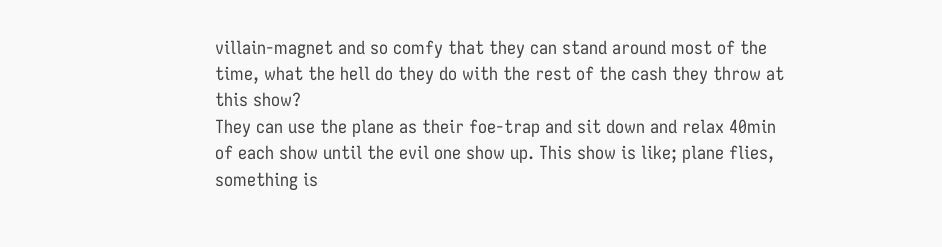villain-magnet and so comfy that they can stand around most of the time, what the hell do they do with the rest of the cash they throw at this show?
They can use the plane as their foe-trap and sit down and relax 40min of each show until the evil one show up. This show is like; plane flies, something is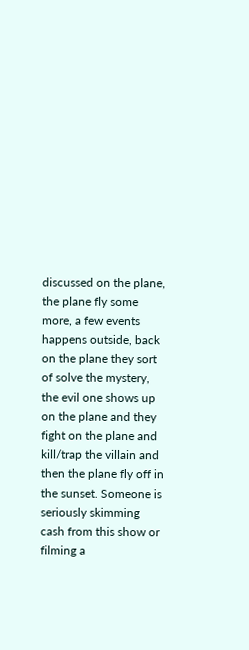discussed on the plane, the plane fly some more, a few events happens outside, back on the plane they sort of solve the mystery, the evil one shows up on the plane and they fight on the plane and kill/trap the villain and then the plane fly off in the sunset. Someone is seriously skimming cash from this show or filming a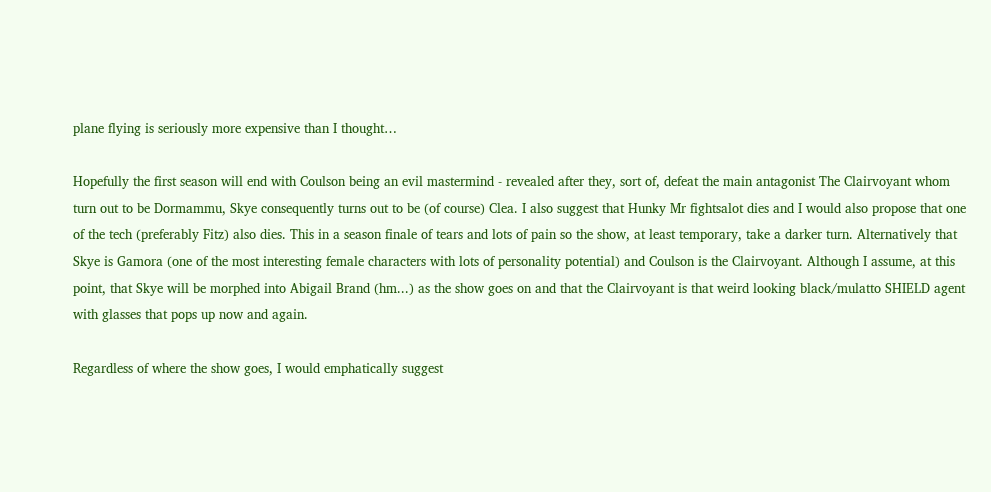plane flying is seriously more expensive than I thought…

Hopefully the first season will end with Coulson being an evil mastermind - revealed after they, sort of, defeat the main antagonist The Clairvoyant whom turn out to be Dormammu, Skye consequently turns out to be (of course) Clea. I also suggest that Hunky Mr fightsalot dies and I would also propose that one of the tech (preferably Fitz) also dies. This in a season finale of tears and lots of pain so the show, at least temporary, take a darker turn. Alternatively that Skye is Gamora (one of the most interesting female characters with lots of personality potential) and Coulson is the Clairvoyant. Although I assume, at this point, that Skye will be morphed into Abigail Brand (hm...) as the show goes on and that the Clairvoyant is that weird looking black/mulatto SHIELD agent with glasses that pops up now and again.

Regardless of where the show goes, I would emphatically suggest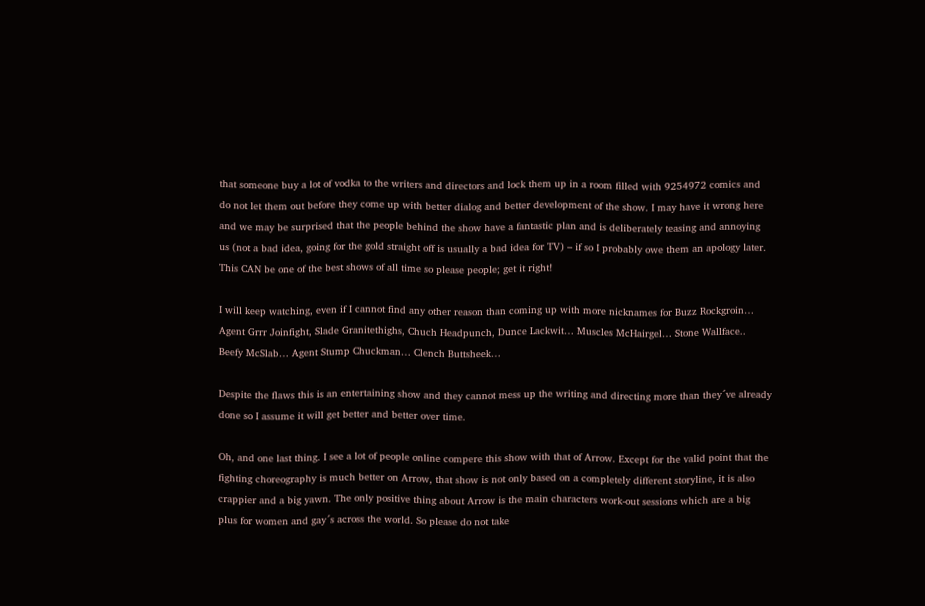that someone buy a lot of vodka to the writers and directors and lock them up in a room filled with 9254972 comics and do not let them out before they come up with better dialog and better development of the show. I may have it wrong here and we may be surprised that the people behind the show have a fantastic plan and is deliberately teasing and annoying us (not a bad idea, going for the gold straight off is usually a bad idea for TV) – if so I probably owe them an apology later. This CAN be one of the best shows of all time so please people; get it right!

I will keep watching, even if I cannot find any other reason than coming up with more nicknames for Buzz Rockgroin… Agent Grrr Joinfight, Slade Granitethighs, Chuch Headpunch, Dunce Lackwit… Muscles McHairgel… Stone Wallface.. Beefy McSlab… Agent Stump Chuckman… Clench Buttsheek…

Despite the flaws this is an entertaining show and they cannot mess up the writing and directing more than they´ve already done so I assume it will get better and better over time.

Oh, and one last thing. I see a lot of people online compere this show with that of Arrow. Except for the valid point that the fighting choreography is much better on Arrow, that show is not only based on a completely different storyline, it is also crappier and a big yawn. The only positive thing about Arrow is the main characters work-out sessions which are a big plus for women and gay´s across the world. So please do not take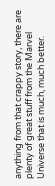anything from that crappy story, there are plenty of great stuff from the Marvel Universe that is much, much better.